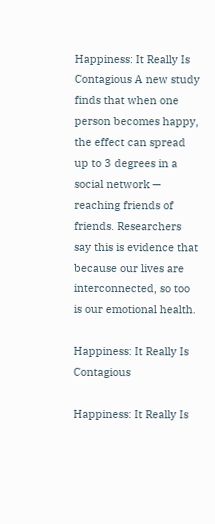Happiness: It Really Is Contagious A new study finds that when one person becomes happy, the effect can spread up to 3 degrees in a social network — reaching friends of friends. Researchers say this is evidence that because our lives are interconnected, so too is our emotional health.

Happiness: It Really Is Contagious

Happiness: It Really Is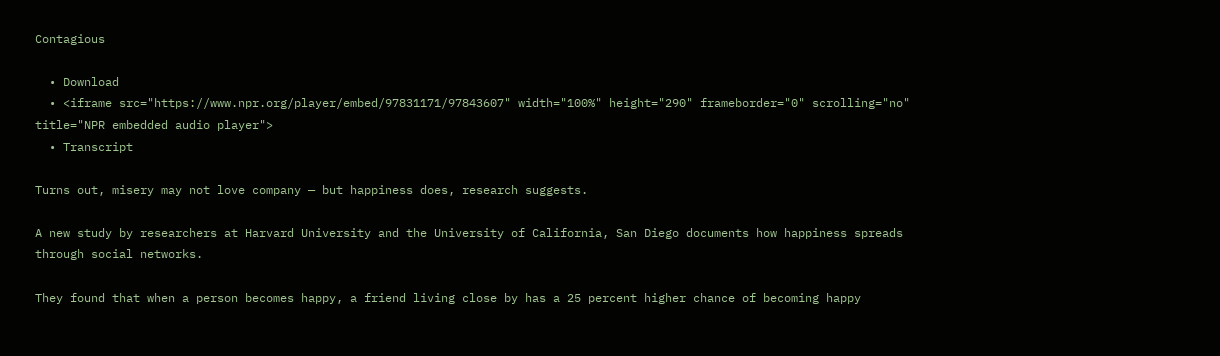Contagious

  • Download
  • <iframe src="https://www.npr.org/player/embed/97831171/97843607" width="100%" height="290" frameborder="0" scrolling="no" title="NPR embedded audio player">
  • Transcript

Turns out, misery may not love company — but happiness does, research suggests.

A new study by researchers at Harvard University and the University of California, San Diego documents how happiness spreads through social networks.

They found that when a person becomes happy, a friend living close by has a 25 percent higher chance of becoming happy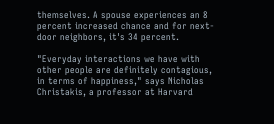themselves. A spouse experiences an 8 percent increased chance and for next-door neighbors, it's 34 percent.

"Everyday interactions we have with other people are definitely contagious, in terms of happiness," says Nicholas Christakis, a professor at Harvard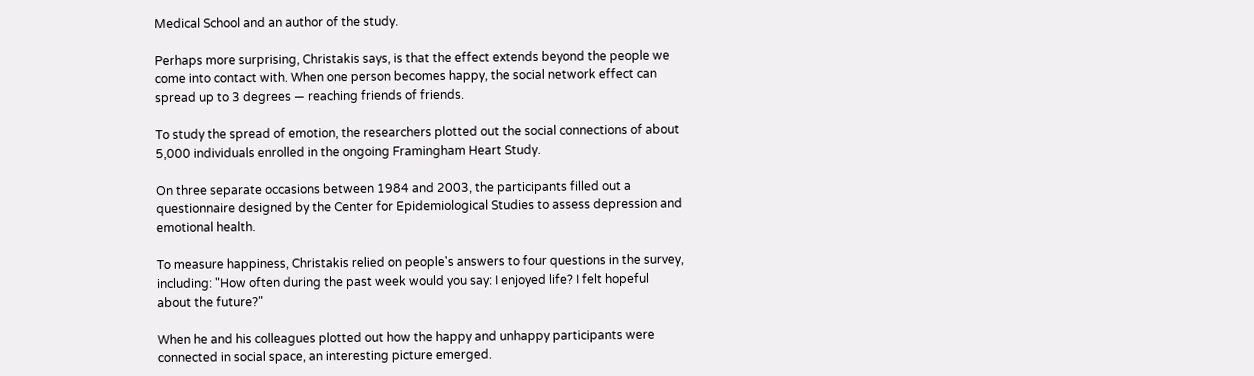Medical School and an author of the study.

Perhaps more surprising, Christakis says, is that the effect extends beyond the people we come into contact with. When one person becomes happy, the social network effect can spread up to 3 degrees — reaching friends of friends.

To study the spread of emotion, the researchers plotted out the social connections of about 5,000 individuals enrolled in the ongoing Framingham Heart Study.

On three separate occasions between 1984 and 2003, the participants filled out a questionnaire designed by the Center for Epidemiological Studies to assess depression and emotional health.

To measure happiness, Christakis relied on people's answers to four questions in the survey, including: "How often during the past week would you say: I enjoyed life? I felt hopeful about the future?"

When he and his colleagues plotted out how the happy and unhappy participants were connected in social space, an interesting picture emerged.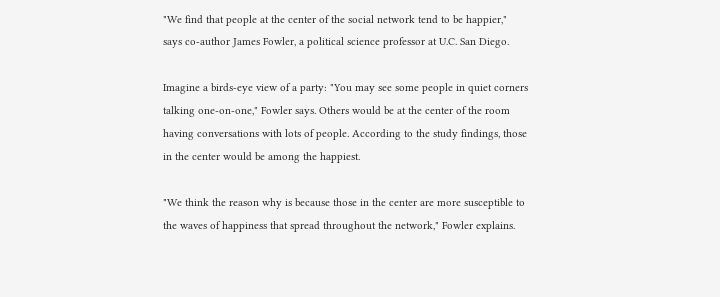"We find that people at the center of the social network tend to be happier," says co-author James Fowler, a political science professor at U.C. San Diego.

Imagine a birds-eye view of a party: "You may see some people in quiet corners talking one-on-one," Fowler says. Others would be at the center of the room having conversations with lots of people. According to the study findings, those in the center would be among the happiest.

"We think the reason why is because those in the center are more susceptible to the waves of happiness that spread throughout the network," Fowler explains.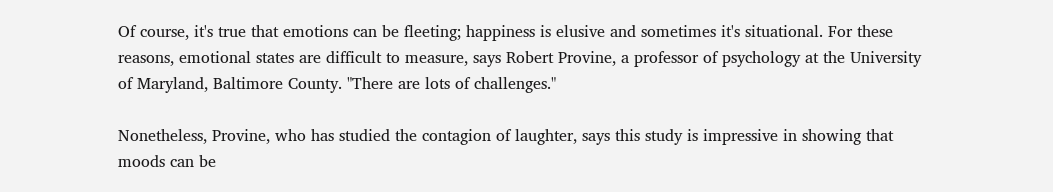Of course, it's true that emotions can be fleeting; happiness is elusive and sometimes it's situational. For these reasons, emotional states are difficult to measure, says Robert Provine, a professor of psychology at the University of Maryland, Baltimore County. "There are lots of challenges."

Nonetheless, Provine, who has studied the contagion of laughter, says this study is impressive in showing that moods can be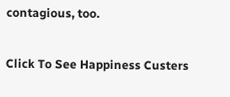contagious, too.

Click To See Happiness Custers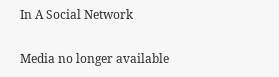In A Social Network

Media no longer available